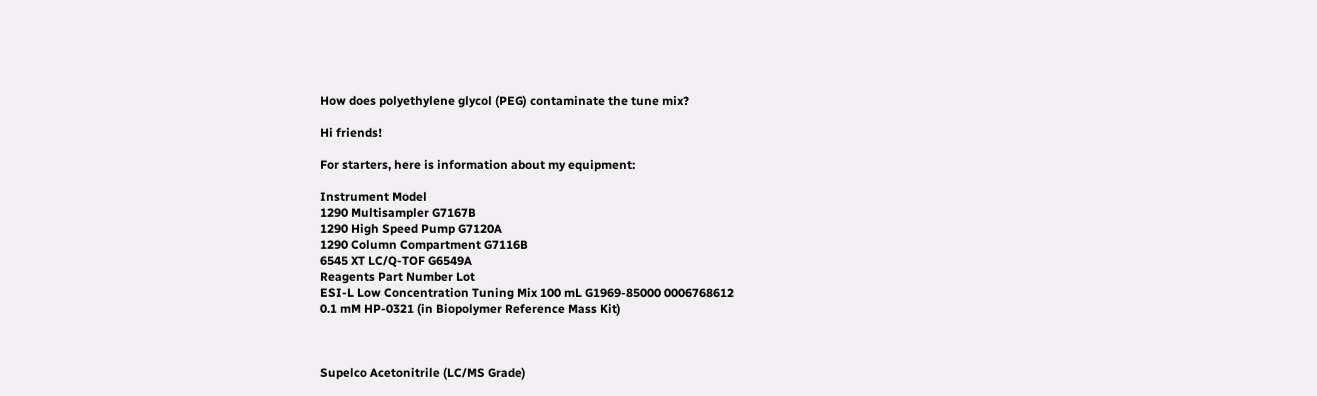How does polyethylene glycol (PEG) contaminate the tune mix?

Hi friends!

For starters, here is information about my equipment:

Instrument Model
1290 Multisampler G7167B
1290 High Speed Pump G7120A
1290 Column Compartment G7116B
6545 XT LC/Q-TOF G6549A
Reagents Part Number Lot
ESI-L Low Concentration Tuning Mix 100 mL G1969-85000 0006768612
0.1 mM HP-0321 (in Biopolymer Reference Mass Kit)



Supelco Acetonitrile (LC/MS Grade)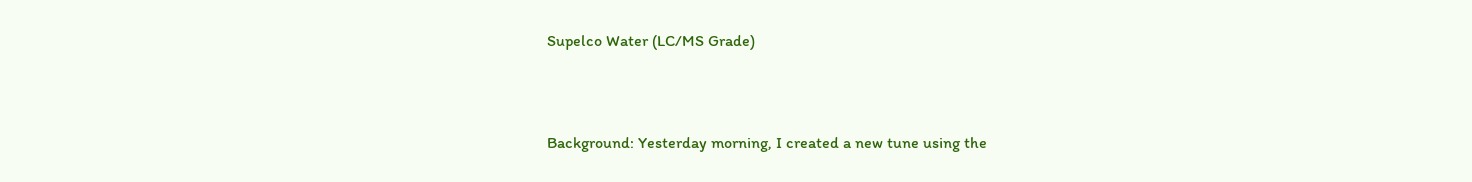Supelco Water (LC/MS Grade)



Background: Yesterday morning, I created a new tune using the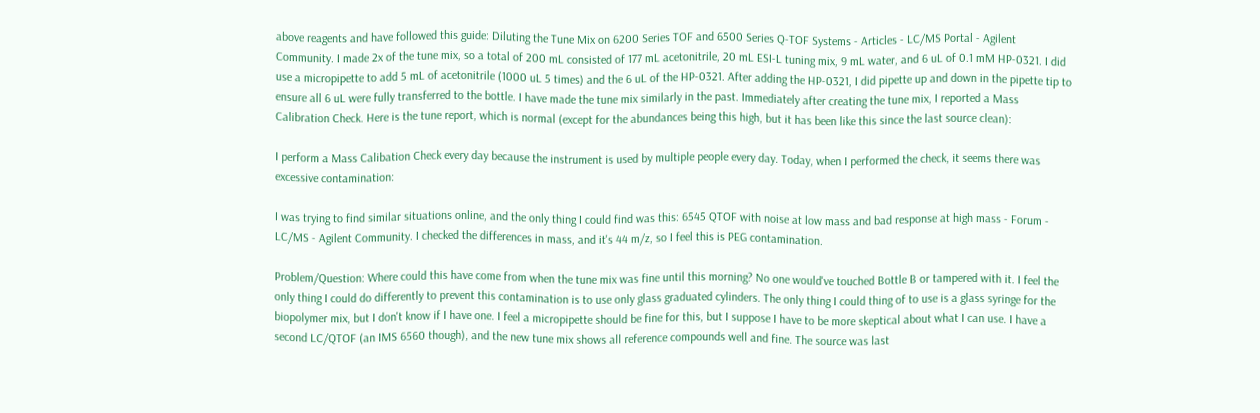above reagents and have followed this guide: Diluting the Tune Mix on 6200 Series TOF and 6500 Series Q-TOF Systems - Articles - LC/MS Portal - Agilent Community. I made 2x of the tune mix, so a total of 200 mL consisted of 177 mL acetonitrile, 20 mL ESI-L tuning mix, 9 mL water, and 6 uL of 0.1 mM HP-0321. I did use a micropipette to add 5 mL of acetonitrile (1000 uL 5 times) and the 6 uL of the HP-0321. After adding the HP-0321, I did pipette up and down in the pipette tip to ensure all 6 uL were fully transferred to the bottle. I have made the tune mix similarly in the past. Immediately after creating the tune mix, I reported a Mass Calibration Check. Here is the tune report, which is normal (except for the abundances being this high, but it has been like this since the last source clean):

I perform a Mass Calibation Check every day because the instrument is used by multiple people every day. Today, when I performed the check, it seems there was excessive contamination:

I was trying to find similar situations online, and the only thing I could find was this: 6545 QTOF with noise at low mass and bad response at high mass - Forum - LC/MS - Agilent Community. I checked the differences in mass, and it's 44 m/z, so I feel this is PEG contamination.

Problem/Question: Where could this have come from when the tune mix was fine until this morning? No one would've touched Bottle B or tampered with it. I feel the only thing I could do differently to prevent this contamination is to use only glass graduated cylinders. The only thing I could thing of to use is a glass syringe for the biopolymer mix, but I don't know if I have one. I feel a micropipette should be fine for this, but I suppose I have to be more skeptical about what I can use. I have a second LC/QTOF (an IMS 6560 though), and the new tune mix shows all reference compounds well and fine. The source was last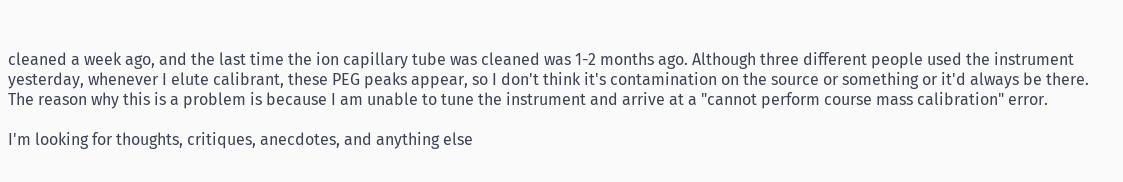cleaned a week ago, and the last time the ion capillary tube was cleaned was 1-2 months ago. Although three different people used the instrument yesterday, whenever I elute calibrant, these PEG peaks appear, so I don't think it's contamination on the source or something or it'd always be there. The reason why this is a problem is because I am unable to tune the instrument and arrive at a "cannot perform course mass calibration" error.

I'm looking for thoughts, critiques, anecdotes, and anything else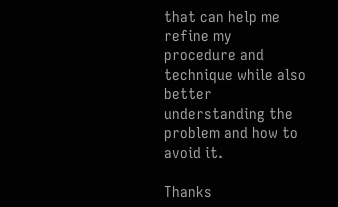that can help me refine my procedure and technique while also better understanding the problem and how to avoid it.

Thanks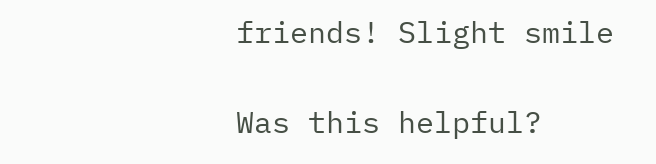friends! Slight smile

Was this helpful?